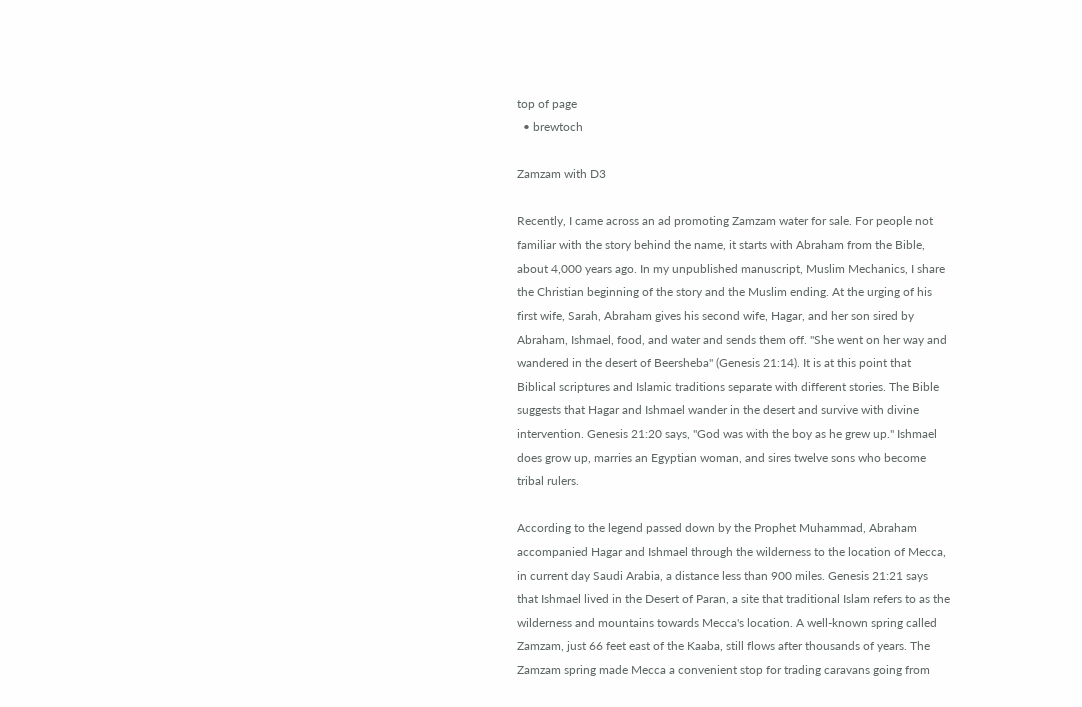top of page
  • brewtoch

Zamzam with D3

Recently, I came across an ad promoting Zamzam water for sale. For people not familiar with the story behind the name, it starts with Abraham from the Bible, about 4,000 years ago. In my unpublished manuscript, Muslim Mechanics, I share the Christian beginning of the story and the Muslim ending. At the urging of his first wife, Sarah, Abraham gives his second wife, Hagar, and her son sired by Abraham, Ishmael, food, and water and sends them off. "She went on her way and wandered in the desert of Beersheba" (Genesis 21:14). It is at this point that Biblical scriptures and Islamic traditions separate with different stories. The Bible suggests that Hagar and Ishmael wander in the desert and survive with divine intervention. Genesis 21:20 says, "God was with the boy as he grew up." Ishmael does grow up, marries an Egyptian woman, and sires twelve sons who become tribal rulers.

According to the legend passed down by the Prophet Muhammad, Abraham accompanied Hagar and Ishmael through the wilderness to the location of Mecca, in current day Saudi Arabia, a distance less than 900 miles. Genesis 21:21 says that Ishmael lived in the Desert of Paran, a site that traditional Islam refers to as the wilderness and mountains towards Mecca's location. A well-known spring called Zamzam, just 66 feet east of the Kaaba, still flows after thousands of years. The Zamzam spring made Mecca a convenient stop for trading caravans going from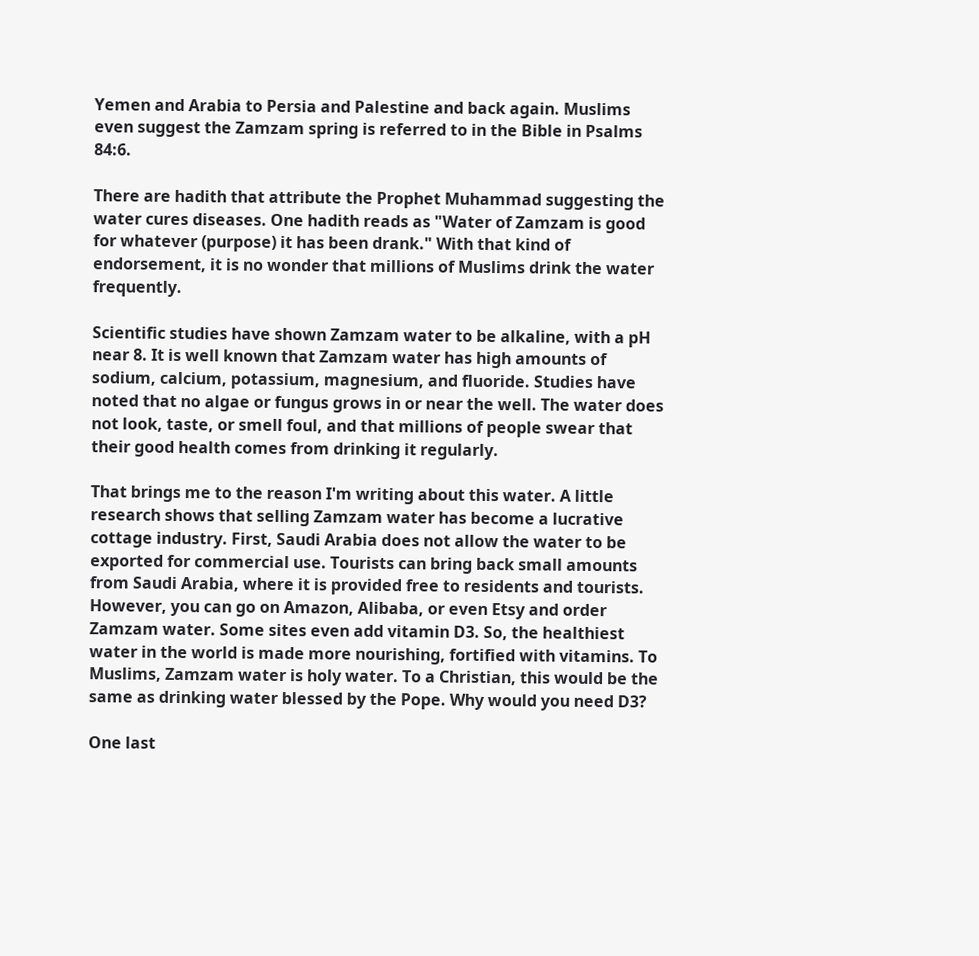Yemen and Arabia to Persia and Palestine and back again. Muslims even suggest the Zamzam spring is referred to in the Bible in Psalms 84:6.

There are hadith that attribute the Prophet Muhammad suggesting the water cures diseases. One hadith reads as "Water of Zamzam is good for whatever (purpose) it has been drank." With that kind of endorsement, it is no wonder that millions of Muslims drink the water frequently.

Scientific studies have shown Zamzam water to be alkaline, with a pH near 8. It is well known that Zamzam water has high amounts of sodium, calcium, potassium, magnesium, and fluoride. Studies have noted that no algae or fungus grows in or near the well. The water does not look, taste, or smell foul, and that millions of people swear that their good health comes from drinking it regularly.

That brings me to the reason I'm writing about this water. A little research shows that selling Zamzam water has become a lucrative cottage industry. First, Saudi Arabia does not allow the water to be exported for commercial use. Tourists can bring back small amounts from Saudi Arabia, where it is provided free to residents and tourists. However, you can go on Amazon, Alibaba, or even Etsy and order Zamzam water. Some sites even add vitamin D3. So, the healthiest water in the world is made more nourishing, fortified with vitamins. To Muslims, Zamzam water is holy water. To a Christian, this would be the same as drinking water blessed by the Pope. Why would you need D3?

One last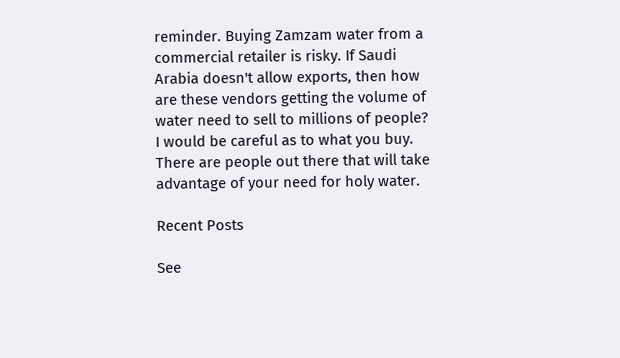reminder. Buying Zamzam water from a commercial retailer is risky. If Saudi Arabia doesn't allow exports, then how are these vendors getting the volume of water need to sell to millions of people? I would be careful as to what you buy. There are people out there that will take advantage of your need for holy water.

Recent Posts

See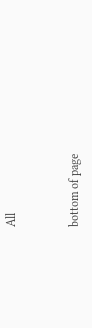All


bottom of page